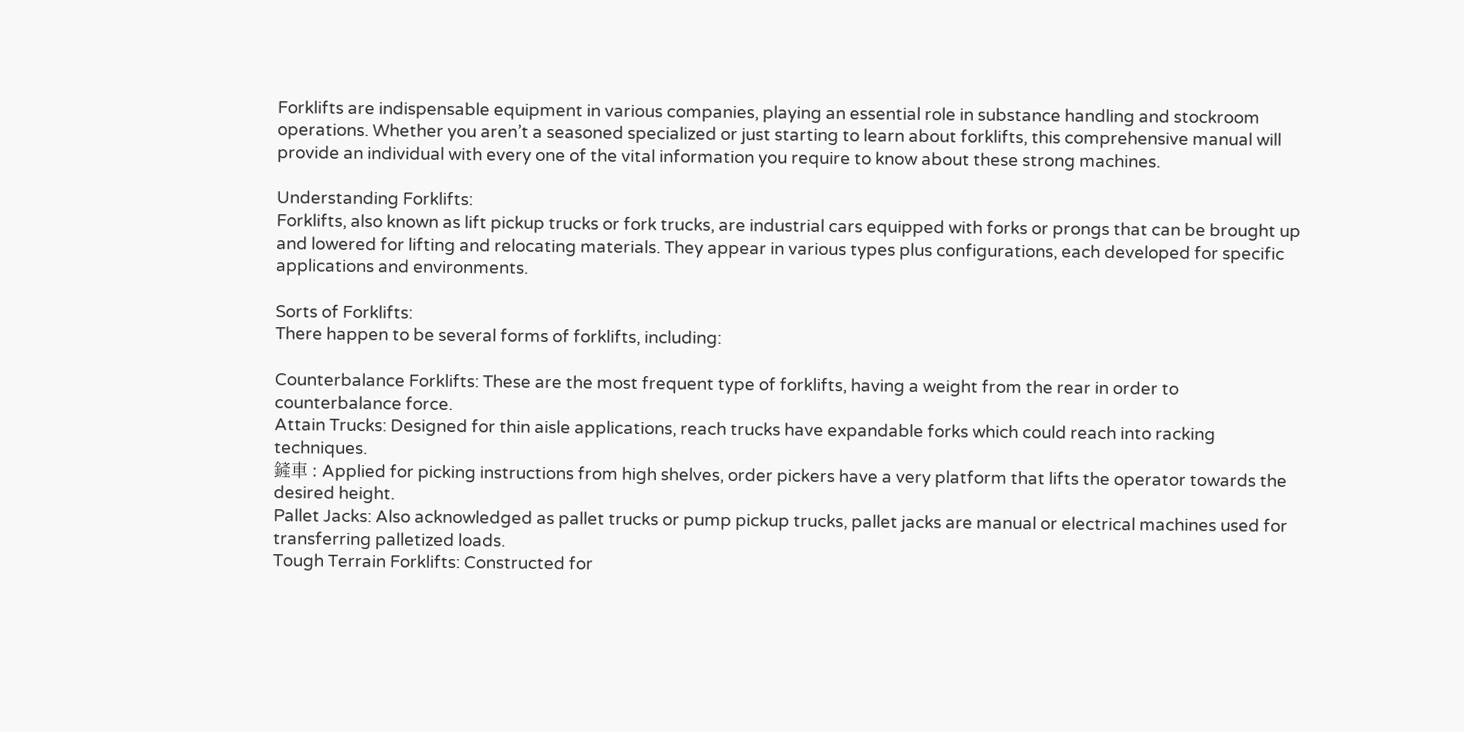Forklifts are indispensable equipment in various companies, playing an essential role in substance handling and stockroom operations. Whether you aren’t a seasoned specialized or just starting to learn about forklifts, this comprehensive manual will provide an individual with every one of the vital information you require to know about these strong machines.

Understanding Forklifts:
Forklifts, also known as lift pickup trucks or fork trucks, are industrial cars equipped with forks or prongs that can be brought up and lowered for lifting and relocating materials. They appear in various types plus configurations, each developed for specific applications and environments.

Sorts of Forklifts:
There happen to be several forms of forklifts, including:

Counterbalance Forklifts: These are the most frequent type of forklifts, having a weight from the rear in order to counterbalance force.
Attain Trucks: Designed for thin aisle applications, reach trucks have expandable forks which could reach into racking techniques.
鏟車 : Applied for picking instructions from high shelves, order pickers have a very platform that lifts the operator towards the desired height.
Pallet Jacks: Also acknowledged as pallet trucks or pump pickup trucks, pallet jacks are manual or electrical machines used for transferring palletized loads.
Tough Terrain Forklifts: Constructed for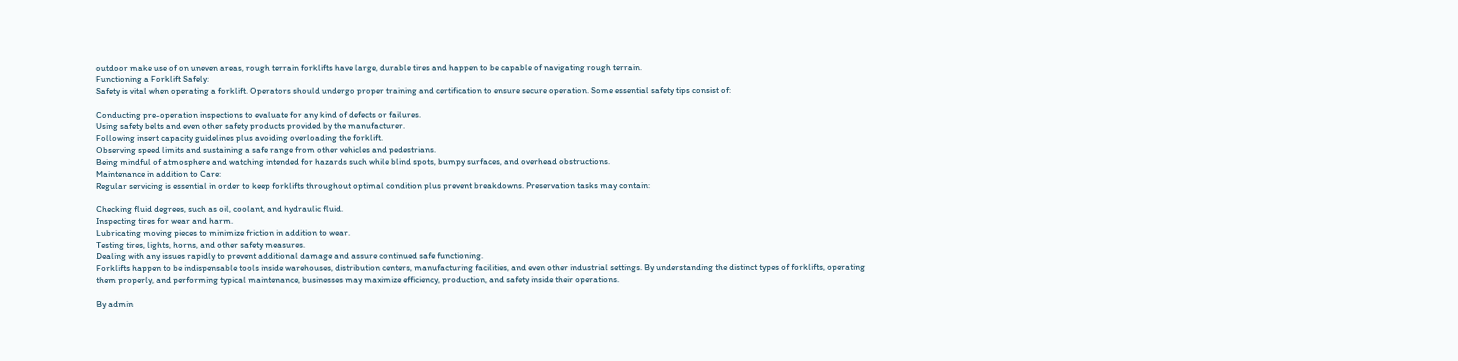outdoor make use of on uneven areas, rough terrain forklifts have large, durable tires and happen to be capable of navigating rough terrain.
Functioning a Forklift Safely:
Safety is vital when operating a forklift. Operators should undergo proper training and certification to ensure secure operation. Some essential safety tips consist of:

Conducting pre-operation inspections to evaluate for any kind of defects or failures.
Using safety belts and even other safety products provided by the manufacturer.
Following insert capacity guidelines plus avoiding overloading the forklift.
Observing speed limits and sustaining a safe range from other vehicles and pedestrians.
Being mindful of atmosphere and watching intended for hazards such while blind spots, bumpy surfaces, and overhead obstructions.
Maintenance in addition to Care:
Regular servicing is essential in order to keep forklifts throughout optimal condition plus prevent breakdowns. Preservation tasks may contain:

Checking fluid degrees, such as oil, coolant, and hydraulic fluid.
Inspecting tires for wear and harm.
Lubricating moving pieces to minimize friction in addition to wear.
Testing tires, lights, horns, and other safety measures.
Dealing with any issues rapidly to prevent additional damage and assure continued safe functioning.
Forklifts happen to be indispensable tools inside warehouses, distribution centers, manufacturing facilities, and even other industrial settings. By understanding the distinct types of forklifts, operating them properly, and performing typical maintenance, businesses may maximize efficiency, production, and safety inside their operations.

By admin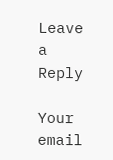Leave a Reply

Your email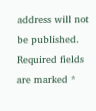address will not be published. Required fields are marked *